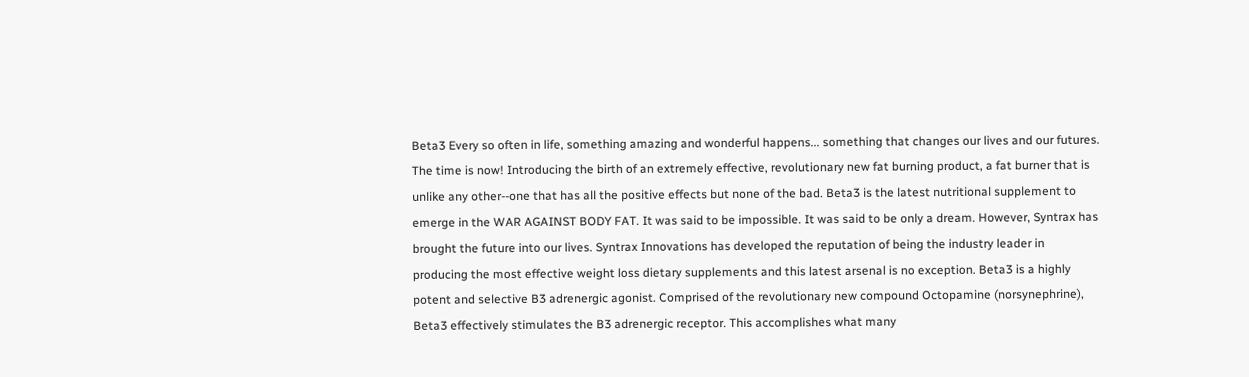Beta3 Every so often in life, something amazing and wonderful happens... something that changes our lives and our futures. The time is now! Introducing the birth of an extremely effective, revolutionary new fat burning product, a fat burner that is unlike any other--one that has all the positive effects but none of the bad. Beta3 is the latest nutritional supplement to emerge in the WAR AGAINST BODY FAT. It was said to be impossible. It was said to be only a dream. However, Syntrax has brought the future into our lives. Syntrax Innovations has developed the reputation of being the industry leader in producing the most effective weight loss dietary supplements and this latest arsenal is no exception. Beta3 is a highly potent and selective B3 adrenergic agonist. Comprised of the revolutionary new compound Octopamine (norsynephrine), Beta3 effectively stimulates the B3 adrenergic receptor. This accomplishes what many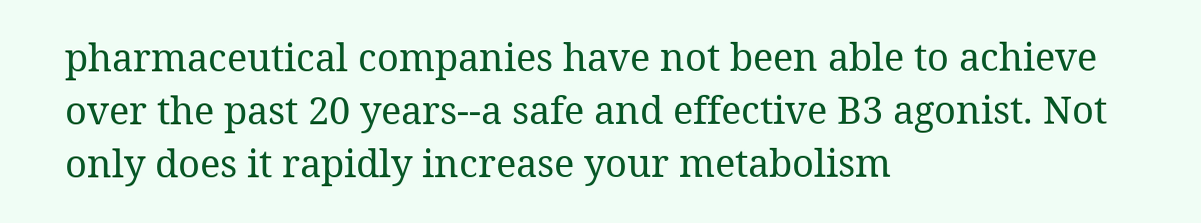pharmaceutical companies have not been able to achieve over the past 20 years--a safe and effective B3 agonist. Not only does it rapidly increase your metabolism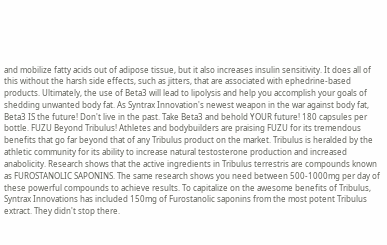and mobilize fatty acids out of adipose tissue, but it also increases insulin sensitivity. It does all of this without the harsh side effects, such as jitters, that are associated with ephedrine-based products. Ultimately, the use of Beta3 will lead to lipolysis and help you accomplish your goals of shedding unwanted body fat. As Syntrax Innovation's newest weapon in the war against body fat, Beta3 IS the future! Don't live in the past. Take Beta3 and behold YOUR future! 180 capsules per bottle. FUZU Beyond Tribulus! Athletes and bodybuilders are praising FUZU for its tremendous benefits that go far beyond that of any Tribulus product on the market. Tribulus is heralded by the athletic community for its ability to increase natural testosterone production and increased anabolicity. Research shows that the active ingredients in Tribulus terrestris are compounds known as FUROSTANOLIC SAPONINS. The same research shows you need between 500-1000mg per day of these powerful compounds to achieve results. To capitalize on the awesome benefits of Tribulus, Syntrax Innovations has included 150mg of Furostanolic saponins from the most potent Tribulus extract. They didn't stop there.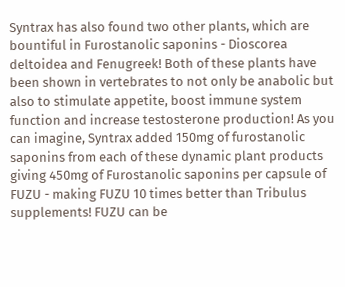Syntrax has also found two other plants, which are bountiful in Furostanolic saponins - Dioscorea deltoidea and Fenugreek! Both of these plants have been shown in vertebrates to not only be anabolic but also to stimulate appetite, boost immune system function and increase testosterone production! As you can imagine, Syntrax added 150mg of furostanolic saponins from each of these dynamic plant products giving 450mg of Furostanolic saponins per capsule of FUZU - making FUZU 10 times better than Tribulus supplements! FUZU can be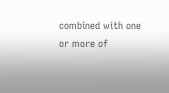combined with one or more of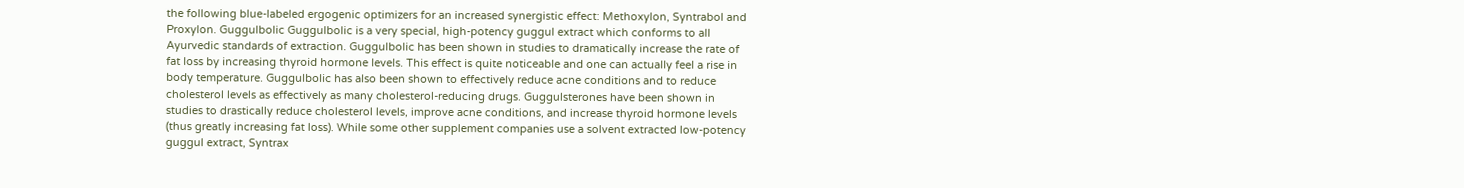the following blue-labeled ergogenic optimizers for an increased synergistic effect: Methoxylon, Syntrabol and Proxylon. Guggulbolic Guggulbolic is a very special, high-potency guggul extract which conforms to all Ayurvedic standards of extraction. Guggulbolic has been shown in studies to dramatically increase the rate of fat loss by increasing thyroid hormone levels. This effect is quite noticeable and one can actually feel a rise in body temperature. Guggulbolic has also been shown to effectively reduce acne conditions and to reduce cholesterol levels as effectively as many cholesterol-reducing drugs. Guggulsterones have been shown in studies to drastically reduce cholesterol levels, improve acne conditions, and increase thyroid hormone levels (thus greatly increasing fat loss). While some other supplement companies use a solvent extracted low-potency guggul extract, Syntrax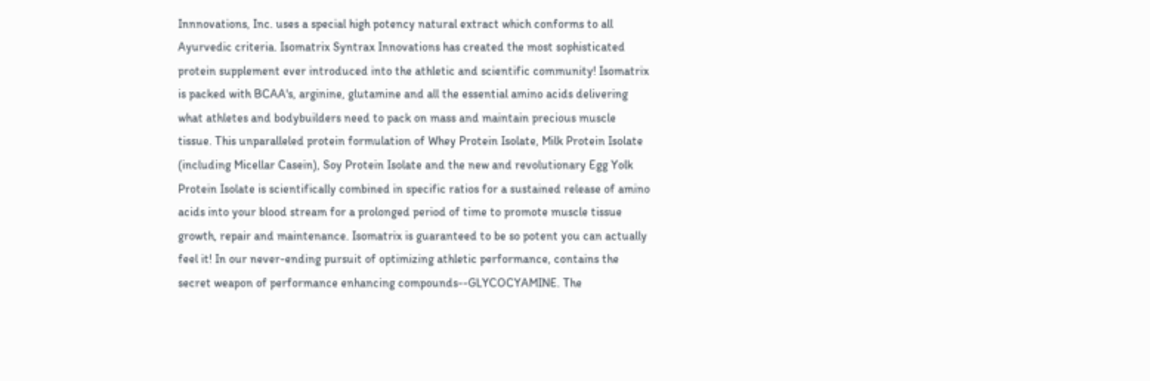Innnovations, Inc. uses a special high potency natural extract which conforms to all Ayurvedic criteria. Isomatrix Syntrax Innovations has created the most sophisticated protein supplement ever introduced into the athletic and scientific community! Isomatrix is packed with BCAA's, arginine, glutamine and all the essential amino acids delivering what athletes and bodybuilders need to pack on mass and maintain precious muscle tissue. This unparalleled protein formulation of Whey Protein Isolate, Milk Protein Isolate (including Micellar Casein), Soy Protein Isolate and the new and revolutionary Egg Yolk Protein Isolate is scientifically combined in specific ratios for a sustained release of amino acids into your blood stream for a prolonged period of time to promote muscle tissue growth, repair and maintenance. Isomatrix is guaranteed to be so potent you can actually feel it! In our never-ending pursuit of optimizing athletic performance, contains the secret weapon of performance enhancing compounds--GLYCOCYAMINE. The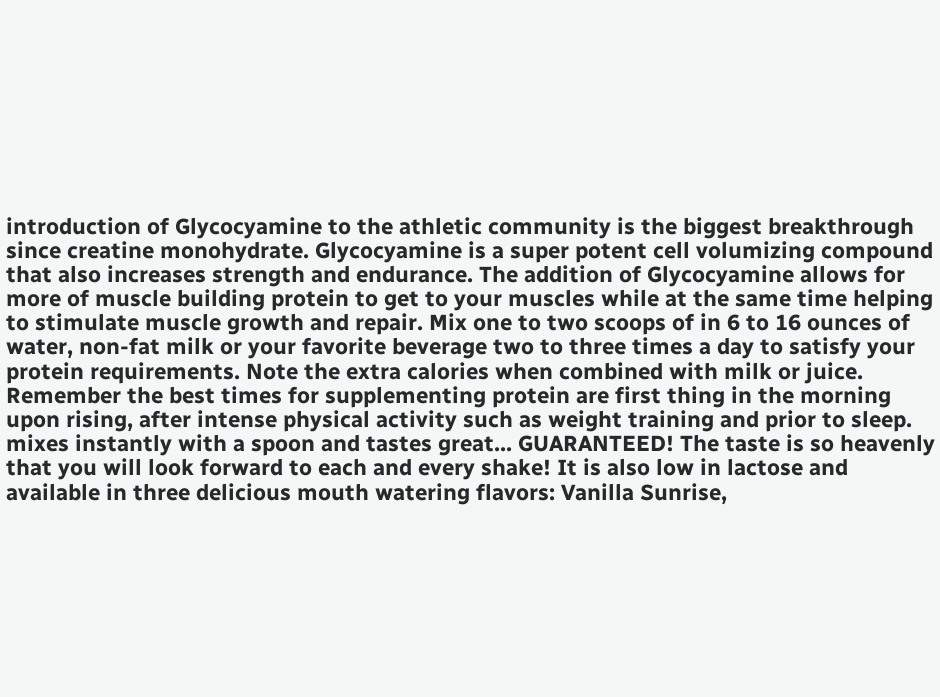introduction of Glycocyamine to the athletic community is the biggest breakthrough since creatine monohydrate. Glycocyamine is a super potent cell volumizing compound that also increases strength and endurance. The addition of Glycocyamine allows for more of muscle building protein to get to your muscles while at the same time helping to stimulate muscle growth and repair. Mix one to two scoops of in 6 to 16 ounces of water, non-fat milk or your favorite beverage two to three times a day to satisfy your protein requirements. Note the extra calories when combined with milk or juice. Remember the best times for supplementing protein are first thing in the morning upon rising, after intense physical activity such as weight training and prior to sleep. mixes instantly with a spoon and tastes great... GUARANTEED! The taste is so heavenly that you will look forward to each and every shake! It is also low in lactose and available in three delicious mouth watering flavors: Vanilla Sunrise,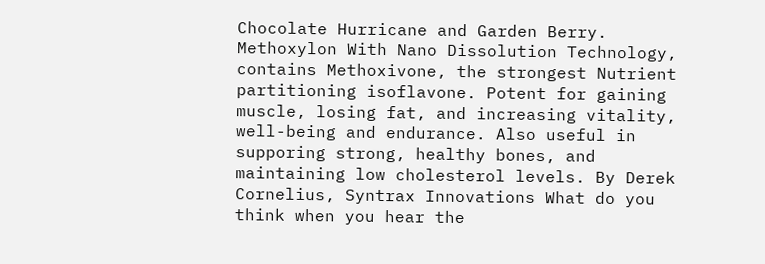Chocolate Hurricane and Garden Berry. Methoxylon With Nano Dissolution Technology, contains Methoxivone, the strongest Nutrient partitioning isoflavone. Potent for gaining muscle, losing fat, and increasing vitality, well-being and endurance. Also useful in supporing strong, healthy bones, and maintaining low cholesterol levels. By Derek Cornelius, Syntrax Innovations What do you think when you hear the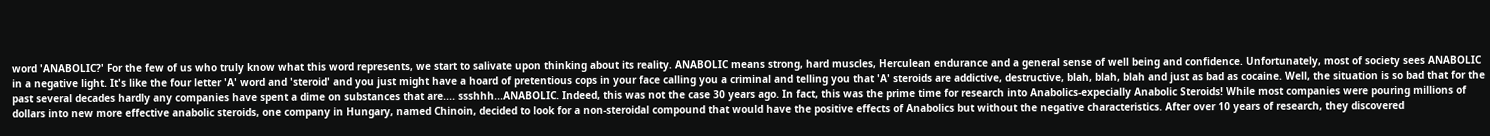word 'ANABOLIC?' For the few of us who truly know what this word represents, we start to salivate upon thinking about its reality. ANABOLIC means strong, hard muscles, Herculean endurance and a general sense of well being and confidence. Unfortunately, most of society sees ANABOLIC in a negative light. It's like the four letter 'A' word and 'steroid' and you just might have a hoard of pretentious cops in your face calling you a criminal and telling you that 'A' steroids are addictive, destructive, blah, blah, blah and just as bad as cocaine. Well, the situation is so bad that for the past several decades hardly any companies have spent a dime on substances that are.... ssshhh...ANABOLIC. Indeed, this was not the case 30 years ago. In fact, this was the prime time for research into Anabolics-expecially Anabolic Steroids! While most companies were pouring millions of dollars into new more effective anabolic steroids, one company in Hungary, named Chinoin, decided to look for a non-steroidal compound that would have the positive effects of Anabolics but without the negative characteristics. After over 10 years of research, they discovered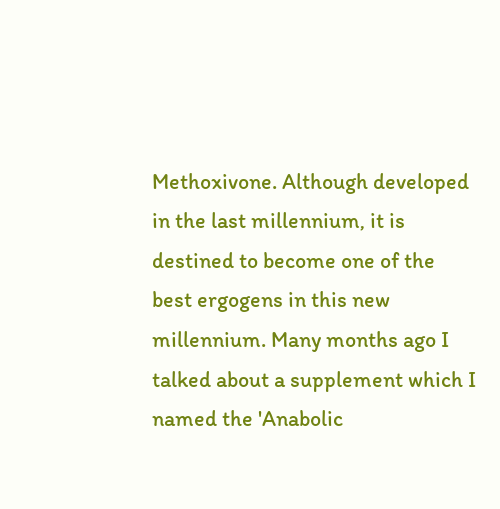Methoxivone. Although developed in the last millennium, it is destined to become one of the best ergogens in this new millennium. Many months ago I talked about a supplement which I named the 'Anabolic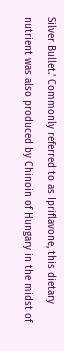Silver Bullet.' Commonly referred to as Ipriflavone, this dietary nutrient was also produced by Chinoin of Hungary in the midst of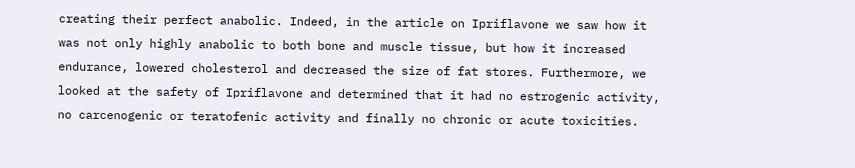creating their perfect anabolic. Indeed, in the article on Ipriflavone we saw how it was not only highly anabolic to both bone and muscle tissue, but how it increased endurance, lowered cholesterol and decreased the size of fat stores. Furthermore, we looked at the safety of Ipriflavone and determined that it had no estrogenic activity, no carcenogenic or teratofenic activity and finally no chronic or acute toxicities.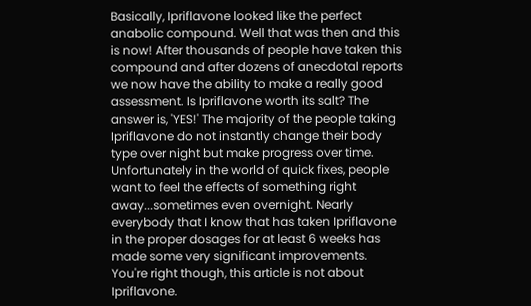Basically, Ipriflavone looked like the perfect anabolic compound. Well that was then and this is now! After thousands of people have taken this compound and after dozens of anecdotal reports we now have the ability to make a really good assessment. Is Ipriflavone worth its salt? The answer is, 'YES!' The majority of the people taking Ipriflavone do not instantly change their body type over night but make progress over time. Unfortunately in the world of quick fixes, people want to feel the effects of something right away...sometimes even overnight. Nearly everybody that I know that has taken Ipriflavone in the proper dosages for at least 6 weeks has made some very significant improvements. You're right though, this article is not about Ipriflavone.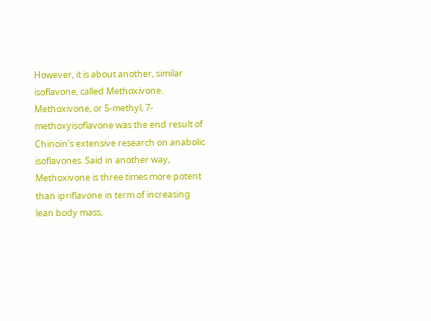However, it is about another, similar isoflavone, called Methoxivone. Methoxivone, or 5-methyl, 7-methoxyisoflavone was the end result of Chinoin's extensive research on anabolic isoflavones. Said in another way, Methoxivone is three times more potent than ipriflavone in term of increasing lean body mass,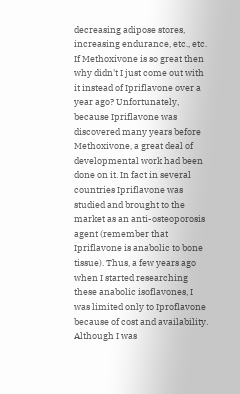decreasing adipose stores, increasing endurance, etc., etc. If Methoxivone is so great then why didn't I just come out with it instead of Ipriflavone over a year ago? Unfortunately, because Ipriflavone was discovered many years before Methoxivone, a great deal of developmental work had been done on it. In fact in several countries Ipriflavone was studied and brought to the market as an anti-osteoporosis agent (remember that Ipriflavone is anabolic to bone tissue). Thus, a few years ago when I started researching these anabolic isoflavones, I was limited only to Iproflavone because of cost and availability. Although I was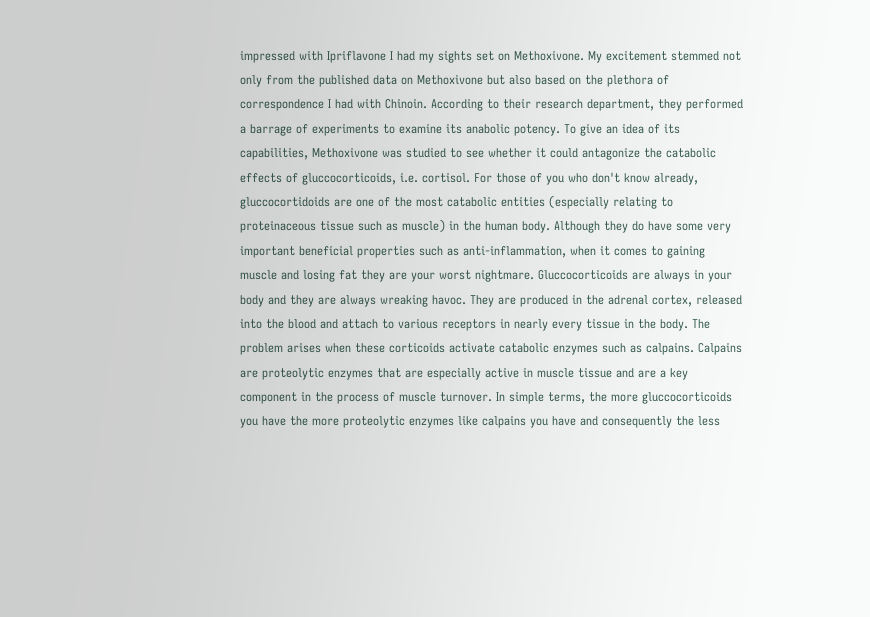impressed with Ipriflavone I had my sights set on Methoxivone. My excitement stemmed not only from the published data on Methoxivone but also based on the plethora of correspondence I had with Chinoin. According to their research department, they performed a barrage of experiments to examine its anabolic potency. To give an idea of its capabilities, Methoxivone was studied to see whether it could antagonize the catabolic effects of gluccocorticoids, i.e. cortisol. For those of you who don't know already, gluccocortidoids are one of the most catabolic entities (especially relating to proteinaceous tissue such as muscle) in the human body. Although they do have some very important beneficial properties such as anti-inflammation, when it comes to gaining muscle and losing fat they are your worst nightmare. Gluccocorticoids are always in your body and they are always wreaking havoc. They are produced in the adrenal cortex, released into the blood and attach to various receptors in nearly every tissue in the body. The problem arises when these corticoids activate catabolic enzymes such as calpains. Calpains are proteolytic enzymes that are especially active in muscle tissue and are a key component in the process of muscle turnover. In simple terms, the more gluccocorticoids you have the more proteolytic enzymes like calpains you have and consequently the less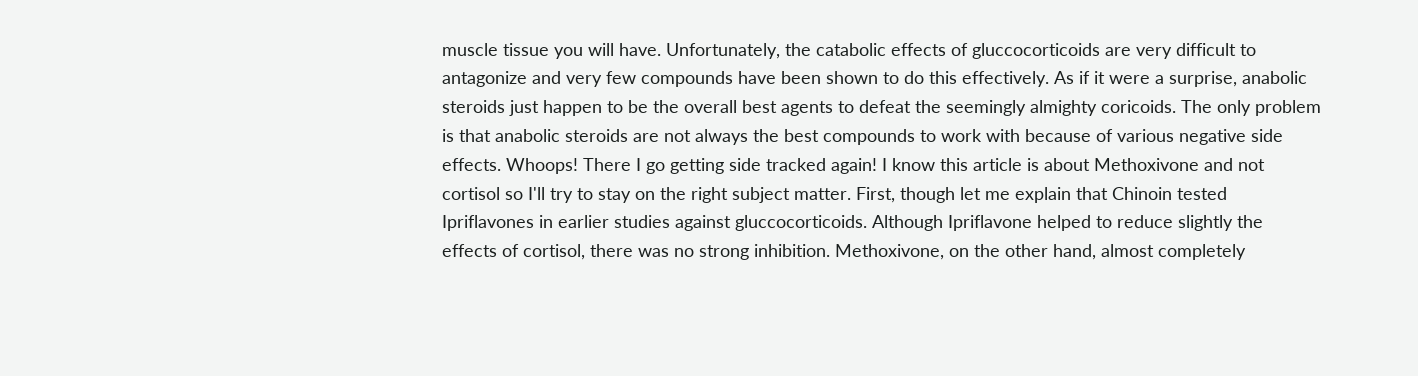muscle tissue you will have. Unfortunately, the catabolic effects of gluccocorticoids are very difficult to antagonize and very few compounds have been shown to do this effectively. As if it were a surprise, anabolic steroids just happen to be the overall best agents to defeat the seemingly almighty coricoids. The only problem is that anabolic steroids are not always the best compounds to work with because of various negative side effects. Whoops! There I go getting side tracked again! I know this article is about Methoxivone and not cortisol so I'll try to stay on the right subject matter. First, though let me explain that Chinoin tested Ipriflavones in earlier studies against gluccocorticoids. Although Ipriflavone helped to reduce slightly the effects of cortisol, there was no strong inhibition. Methoxivone, on the other hand, almost completely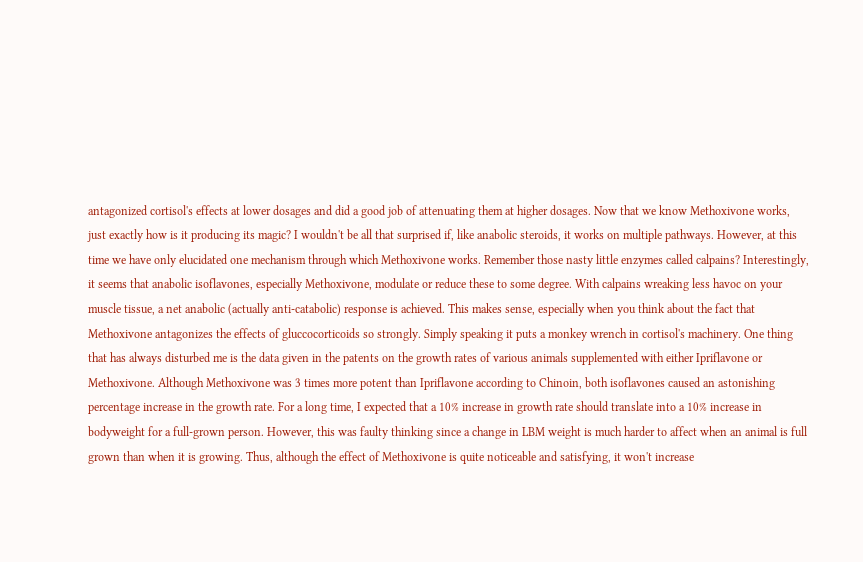antagonized cortisol's effects at lower dosages and did a good job of attenuating them at higher dosages. Now that we know Methoxivone works, just exactly how is it producing its magic? I wouldn't be all that surprised if, like anabolic steroids, it works on multiple pathways. However, at this time we have only elucidated one mechanism through which Methoxivone works. Remember those nasty little enzymes called calpains? Interestingly, it seems that anabolic isoflavones, especially Methoxivone, modulate or reduce these to some degree. With calpains wreaking less havoc on your muscle tissue, a net anabolic (actually anti-catabolic) response is achieved. This makes sense, especially when you think about the fact that Methoxivone antagonizes the effects of gluccocorticoids so strongly. Simply speaking it puts a monkey wrench in cortisol's machinery. One thing that has always disturbed me is the data given in the patents on the growth rates of various animals supplemented with either Ipriflavone or Methoxivone. Although Methoxivone was 3 times more potent than Ipriflavone according to Chinoin, both isoflavones caused an astonishing percentage increase in the growth rate. For a long time, I expected that a 10% increase in growth rate should translate into a 10% increase in bodyweight for a full-grown person. However, this was faulty thinking since a change in LBM weight is much harder to affect when an animal is full grown than when it is growing. Thus, although the effect of Methoxivone is quite noticeable and satisfying, it won't increase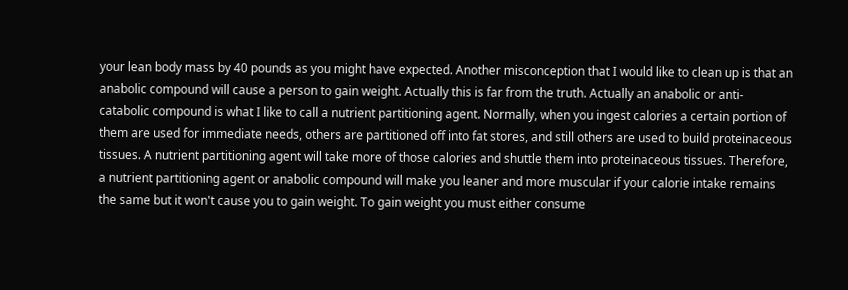your lean body mass by 40 pounds as you might have expected. Another misconception that I would like to clean up is that an anabolic compound will cause a person to gain weight. Actually this is far from the truth. Actually an anabolic or anti-catabolic compound is what I like to call a nutrient partitioning agent. Normally, when you ingest calories a certain portion of them are used for immediate needs, others are partitioned off into fat stores, and still others are used to build proteinaceous tissues. A nutrient partitioning agent will take more of those calories and shuttle them into proteinaceous tissues. Therefore, a nutrient partitioning agent or anabolic compound will make you leaner and more muscular if your calorie intake remains the same but it won't cause you to gain weight. To gain weight you must either consume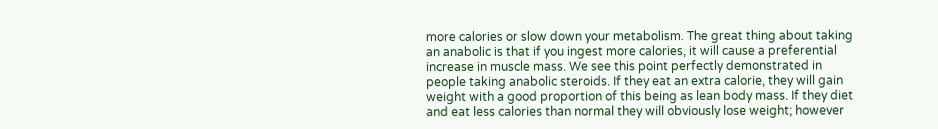more calories or slow down your metabolism. The great thing about taking an anabolic is that if you ingest more calories, it will cause a preferential increase in muscle mass. We see this point perfectly demonstrated in people taking anabolic steroids. If they eat an extra calorie, they will gain weight with a good proportion of this being as lean body mass. If they diet and eat less calories than normal they will obviously lose weight; however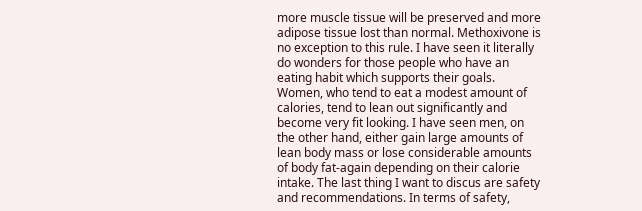more muscle tissue will be preserved and more adipose tissue lost than normal. Methoxivone is no exception to this rule. I have seen it literally do wonders for those people who have an eating habit which supports their goals. Women, who tend to eat a modest amount of calories, tend to lean out significantly and become very fit looking. I have seen men, on the other hand, either gain large amounts of lean body mass or lose considerable amounts of body fat-again depending on their calorie intake. The last thing I want to discus are safety and recommendations. In terms of safety,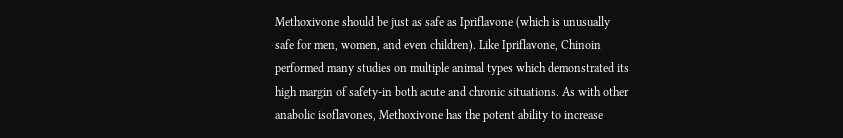Methoxivone should be just as safe as Ipriflavone (which is unusually safe for men, women, and even children). Like Ipriflavone, Chinoin performed many studies on multiple animal types which demonstrated its high margin of safety-in both acute and chronic situations. As with other anabolic isoflavones, Methoxivone has the potent ability to increase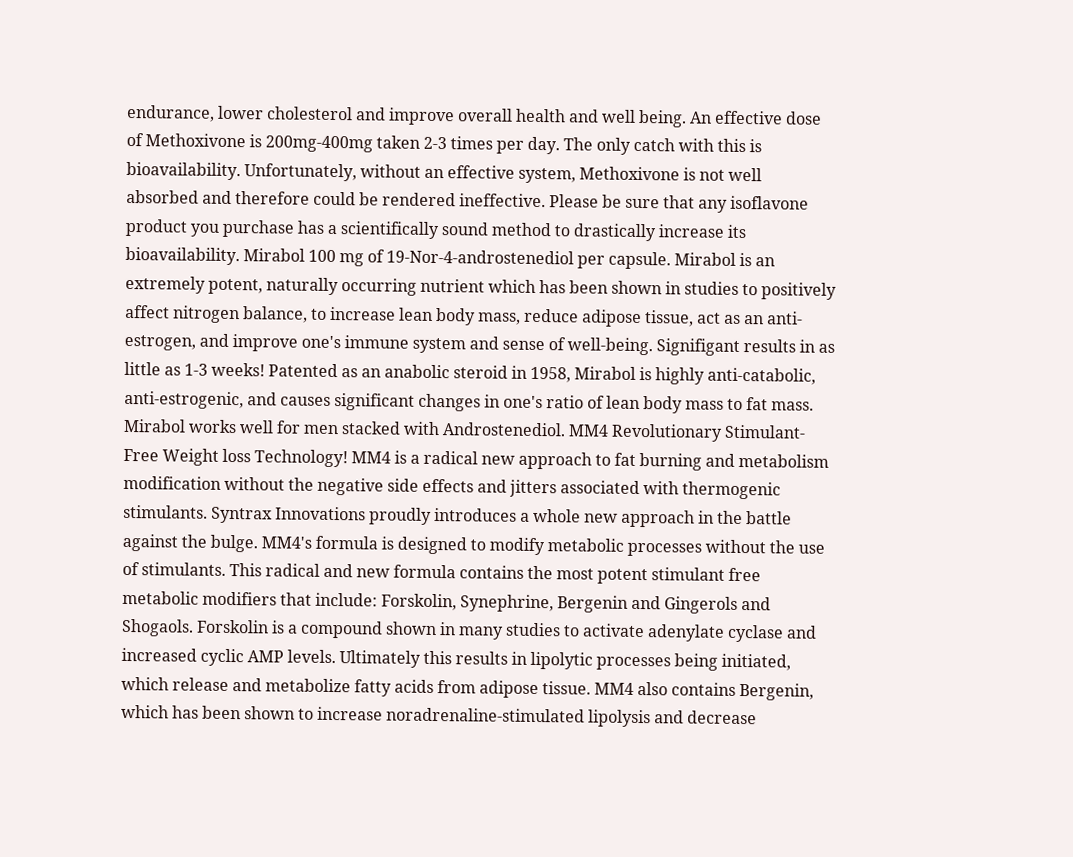endurance, lower cholesterol and improve overall health and well being. An effective dose of Methoxivone is 200mg-400mg taken 2-3 times per day. The only catch with this is bioavailability. Unfortunately, without an effective system, Methoxivone is not well absorbed and therefore could be rendered ineffective. Please be sure that any isoflavone product you purchase has a scientifically sound method to drastically increase its bioavailability. Mirabol 100 mg of 19-Nor-4-androstenediol per capsule. Mirabol is an extremely potent, naturally occurring nutrient which has been shown in studies to positively affect nitrogen balance, to increase lean body mass, reduce adipose tissue, act as an anti-estrogen, and improve one's immune system and sense of well-being. Signifigant results in as little as 1-3 weeks! Patented as an anabolic steroid in 1958, Mirabol is highly anti-catabolic, anti-estrogenic, and causes significant changes in one's ratio of lean body mass to fat mass. Mirabol works well for men stacked with Androstenediol. MM4 Revolutionary Stimulant-Free Weight loss Technology! MM4 is a radical new approach to fat burning and metabolism modification without the negative side effects and jitters associated with thermogenic stimulants. Syntrax Innovations proudly introduces a whole new approach in the battle against the bulge. MM4's formula is designed to modify metabolic processes without the use of stimulants. This radical and new formula contains the most potent stimulant free metabolic modifiers that include: Forskolin, Synephrine, Bergenin and Gingerols and Shogaols. Forskolin is a compound shown in many studies to activate adenylate cyclase and increased cyclic AMP levels. Ultimately this results in lipolytic processes being initiated, which release and metabolize fatty acids from adipose tissue. MM4 also contains Bergenin, which has been shown to increase noradrenaline-stimulated lipolysis and decrease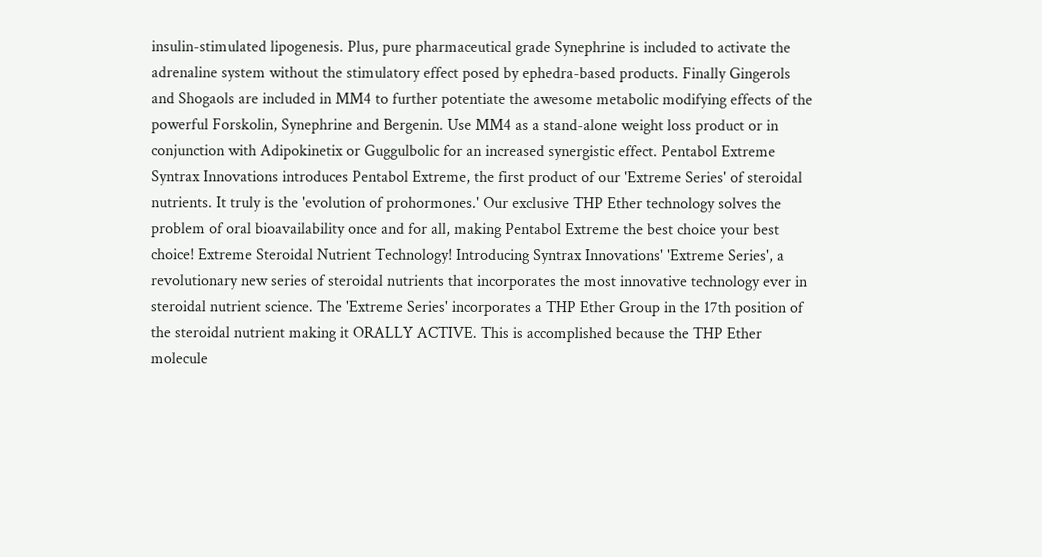insulin-stimulated lipogenesis. Plus, pure pharmaceutical grade Synephrine is included to activate the adrenaline system without the stimulatory effect posed by ephedra-based products. Finally Gingerols and Shogaols are included in MM4 to further potentiate the awesome metabolic modifying effects of the powerful Forskolin, Synephrine and Bergenin. Use MM4 as a stand-alone weight loss product or in conjunction with Adipokinetix or Guggulbolic for an increased synergistic effect. Pentabol Extreme Syntrax Innovations introduces Pentabol Extreme, the first product of our 'Extreme Series' of steroidal nutrients. It truly is the 'evolution of prohormones.' Our exclusive THP Ether technology solves the problem of oral bioavailability once and for all, making Pentabol Extreme the best choice your best choice! Extreme Steroidal Nutrient Technology! Introducing Syntrax Innovations' 'Extreme Series', a revolutionary new series of steroidal nutrients that incorporates the most innovative technology ever in steroidal nutrient science. The 'Extreme Series' incorporates a THP Ether Group in the 17th position of the steroidal nutrient making it ORALLY ACTIVE. This is accomplished because the THP Ether molecule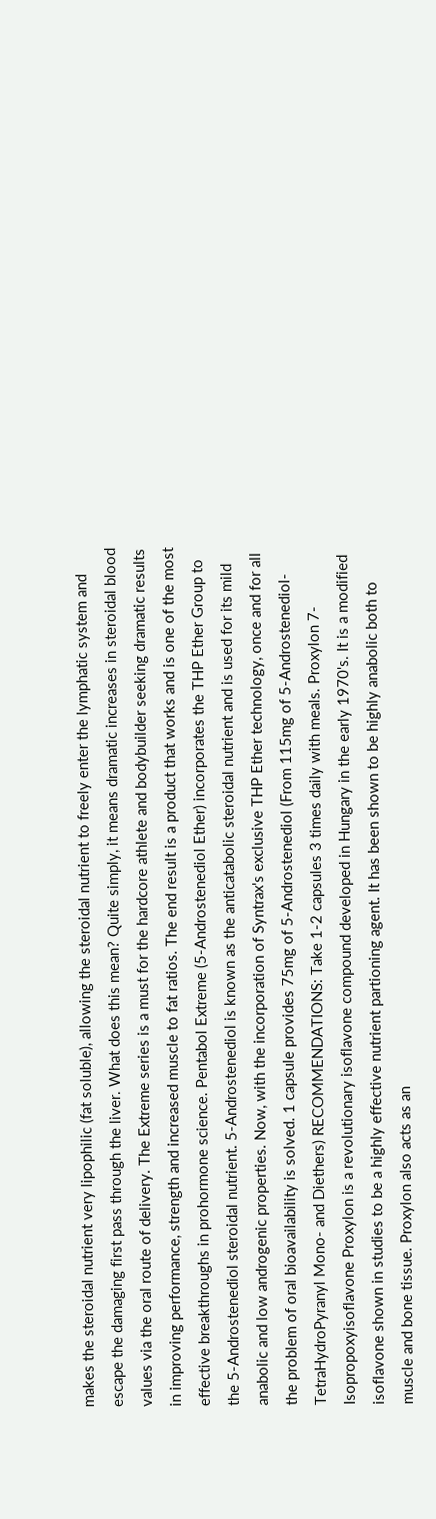makes the steroidal nutrient very lipophilic (fat soluble), allowing the steroidal nutrient to freely enter the lymphatic system and escape the damaging first pass through the liver. What does this mean? Quite simply, it means dramatic increases in steroidal blood values via the oral route of delivery. The Extreme series is a must for the hardcore athlete and bodybuilder seeking dramatic results in improving performance, strength and increased muscle to fat ratios. The end result is a product that works and is one of the most effective breakthroughs in prohormone science. Pentabol Extreme (5-Androstenediol Ether) incorporates the THP Ether Group to the 5-Androstenediol steroidal nutrient. 5-Androstenediol is known as the anticatabolic steroidal nutrient and is used for its mild anabolic and low androgenic properties. Now, with the incorporation of Syntrax's exclusive THP Ether technology, once and for all the problem of oral bioavailability is solved. 1 capsule provides 75mg of 5-Androstenediol (From 115mg of 5-Androstenediol-TetraHydroPyranyl Mono- and Diethers) RECOMMENDATIONS: Take 1-2 capsules 3 times daily with meals. Proxylon 7-Isopropoxyisoflavone Proxylon is a revolutionary isoflavone compound developed in Hungary in the early 1970's. It is a modified isoflavone shown in studies to be a highly effective nutrient partioning agent. It has been shown to be highly anabolic both to muscle and bone tissue. Proxylon also acts as an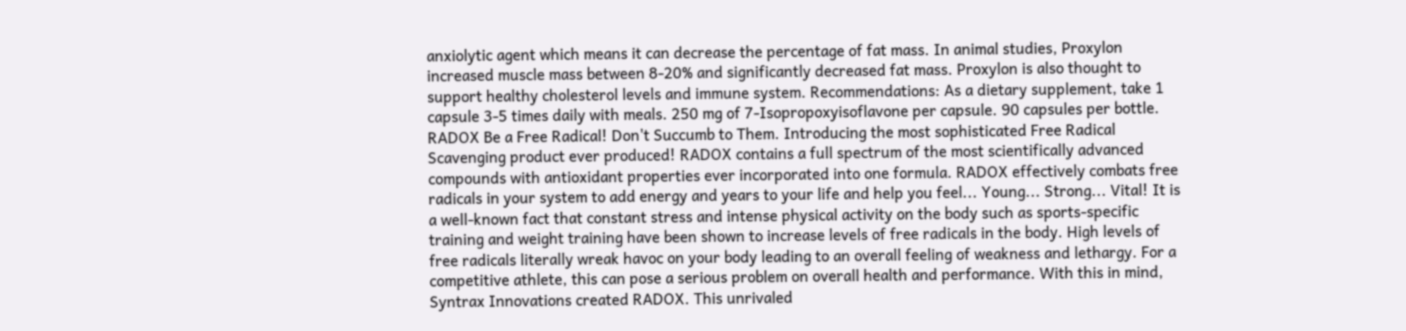anxiolytic agent which means it can decrease the percentage of fat mass. In animal studies, Proxylon increased muscle mass between 8-20% and significantly decreased fat mass. Proxylon is also thought to support healthy cholesterol levels and immune system. Recommendations: As a dietary supplement, take 1 capsule 3-5 times daily with meals. 250 mg of 7-Isopropoxyisoflavone per capsule. 90 capsules per bottle. RADOX Be a Free Radical! Don't Succumb to Them. Introducing the most sophisticated Free Radical Scavenging product ever produced! RADOX contains a full spectrum of the most scientifically advanced compounds with antioxidant properties ever incorporated into one formula. RADOX effectively combats free radicals in your system to add energy and years to your life and help you feel... Young... Strong... Vital! It is a well-known fact that constant stress and intense physical activity on the body such as sports-specific training and weight training have been shown to increase levels of free radicals in the body. High levels of free radicals literally wreak havoc on your body leading to an overall feeling of weakness and lethargy. For a competitive athlete, this can pose a serious problem on overall health and performance. With this in mind, Syntrax Innovations created RADOX. This unrivaled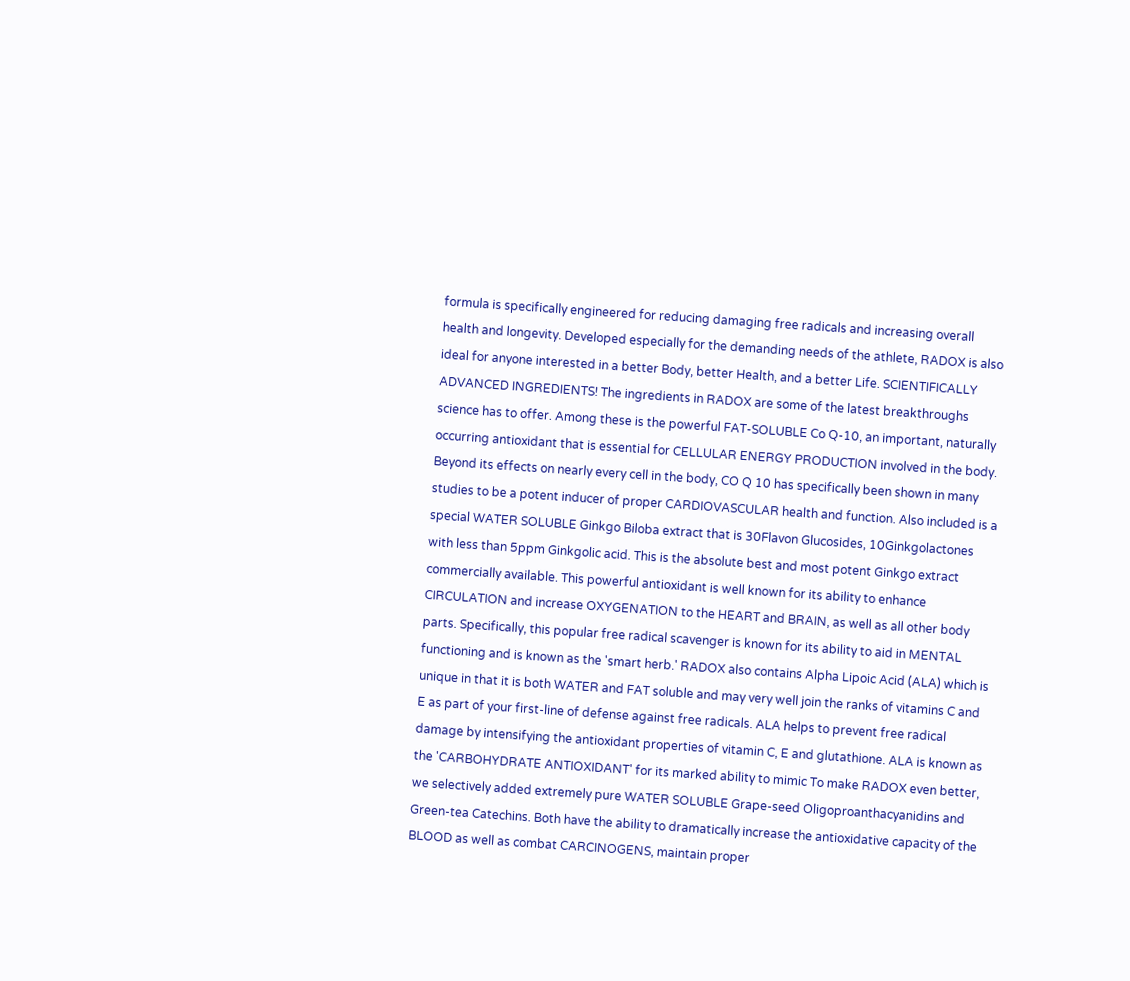formula is specifically engineered for reducing damaging free radicals and increasing overall health and longevity. Developed especially for the demanding needs of the athlete, RADOX is also ideal for anyone interested in a better Body, better Health, and a better Life. SCIENTIFICALLY ADVANCED INGREDIENTS! The ingredients in RADOX are some of the latest breakthroughs science has to offer. Among these is the powerful FAT-SOLUBLE Co Q-10, an important, naturally occurring antioxidant that is essential for CELLULAR ENERGY PRODUCTION involved in the body. Beyond its effects on nearly every cell in the body, CO Q 10 has specifically been shown in many studies to be a potent inducer of proper CARDIOVASCULAR health and function. Also included is a special WATER SOLUBLE Ginkgo Biloba extract that is 30Flavon Glucosides, 10Ginkgolactones with less than 5ppm Ginkgolic acid. This is the absolute best and most potent Ginkgo extract commercially available. This powerful antioxidant is well known for its ability to enhance CIRCULATION and increase OXYGENATION to the HEART and BRAIN, as well as all other body parts. Specifically, this popular free radical scavenger is known for its ability to aid in MENTAL functioning and is known as the 'smart herb.' RADOX also contains Alpha Lipoic Acid (ALA) which is unique in that it is both WATER and FAT soluble and may very well join the ranks of vitamins C and E as part of your first-line of defense against free radicals. ALA helps to prevent free radical damage by intensifying the antioxidant properties of vitamin C, E and glutathione. ALA is known as the 'CARBOHYDRATE ANTIOXIDANT' for its marked ability to mimic To make RADOX even better, we selectively added extremely pure WATER SOLUBLE Grape-seed Oligoproanthacyanidins and Green-tea Catechins. Both have the ability to dramatically increase the antioxidative capacity of the BLOOD as well as combat CARCINOGENS, maintain proper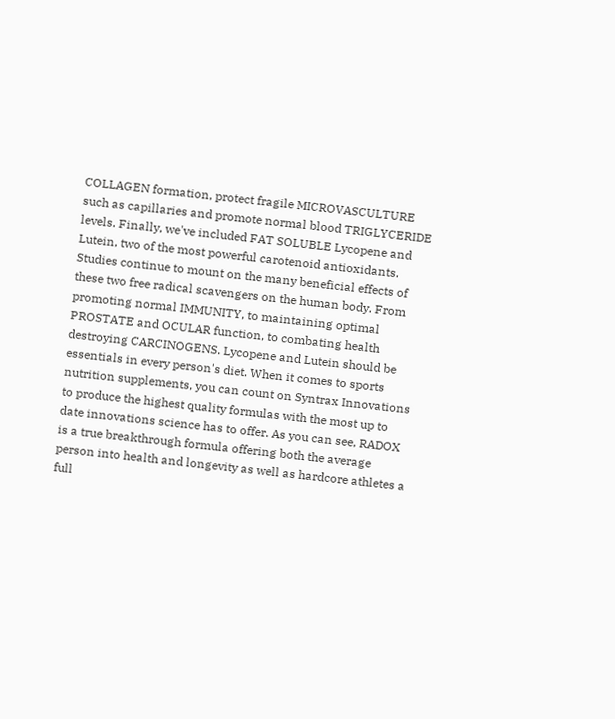COLLAGEN formation, protect fragile MICROVASCULTURE such as capillaries and promote normal blood TRIGLYCERIDE levels. Finally, we've included FAT SOLUBLE Lycopene and Lutein, two of the most powerful carotenoid antioxidants. Studies continue to mount on the many beneficial effects of these two free radical scavengers on the human body. From promoting normal IMMUNITY, to maintaining optimal PROSTATE and OCULAR function, to combating health destroying CARCINOGENS. Lycopene and Lutein should be essentials in every person's diet. When it comes to sports nutrition supplements, you can count on Syntrax Innovations to produce the highest quality formulas with the most up to date innovations science has to offer. As you can see, RADOX is a true breakthrough formula offering both the average person into health and longevity as well as hardcore athletes a full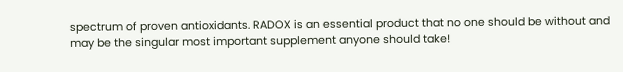spectrum of proven antioxidants. RADOX is an essential product that no one should be without and may be the singular most important supplement anyone should take!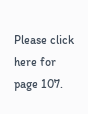Please click here for page 107.